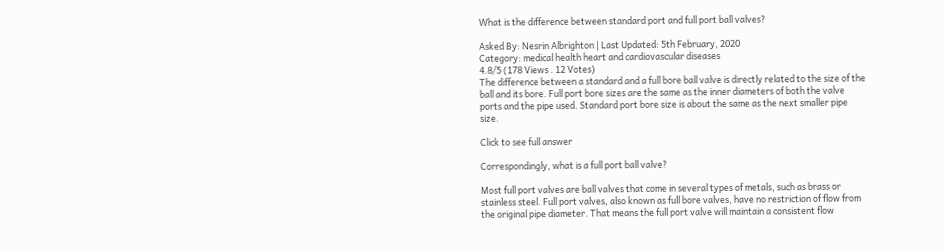What is the difference between standard port and full port ball valves?

Asked By: Nesrin Albrighton | Last Updated: 5th February, 2020
Category: medical health heart and cardiovascular diseases
4.8/5 (178 Views . 12 Votes)
The difference between a standard and a full bore ball valve is directly related to the size of the ball and its bore. Full port bore sizes are the same as the inner diameters of both the valve ports and the pipe used. Standard port bore size is about the same as the next smaller pipe size.

Click to see full answer

Correspondingly, what is a full port ball valve?

Most full port valves are ball valves that come in several types of metals, such as brass or stainless steel. Full port valves, also known as full bore valves, have no restriction of flow from the original pipe diameter. That means the full port valve will maintain a consistent flow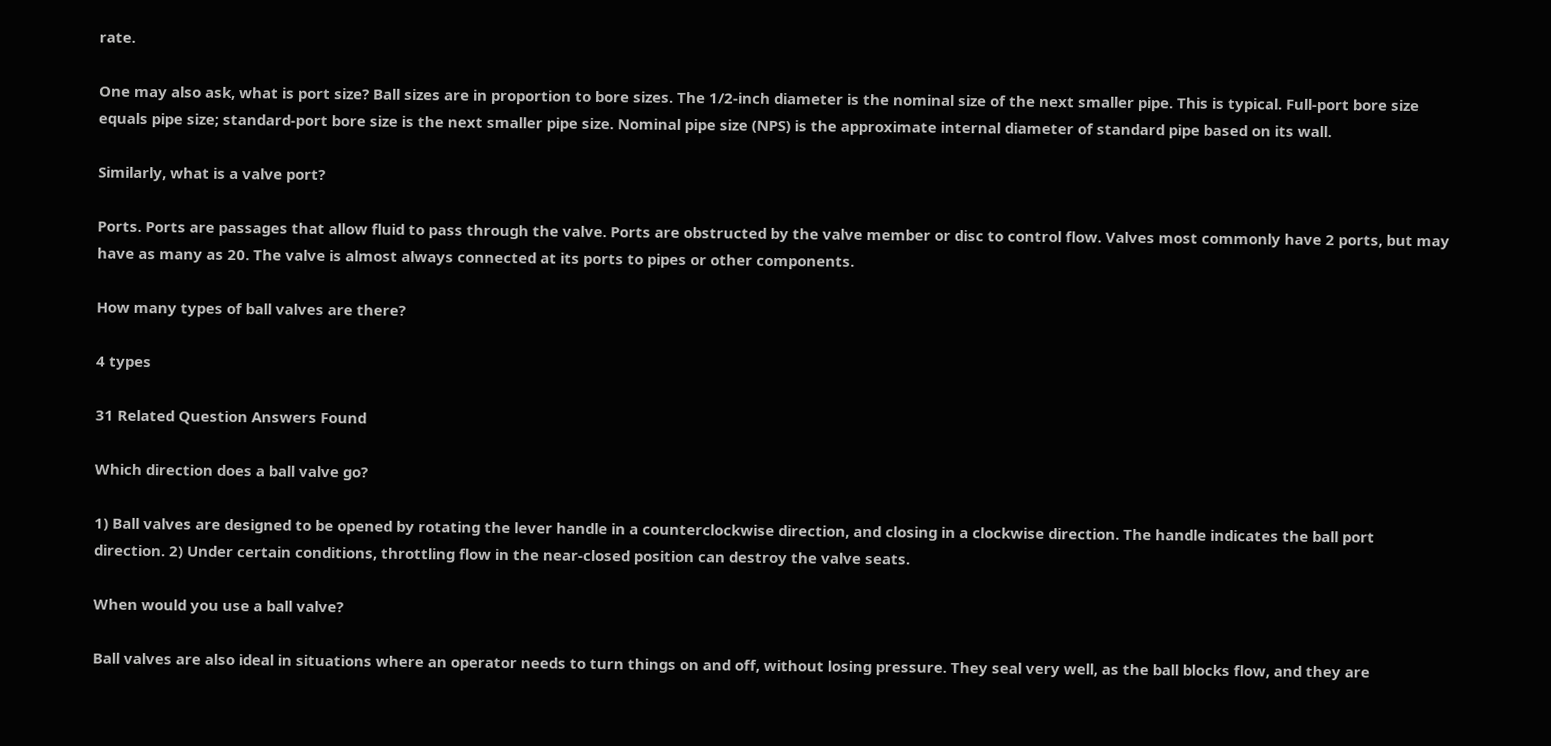rate.

One may also ask, what is port size? Ball sizes are in proportion to bore sizes. The 1/2-inch diameter is the nominal size of the next smaller pipe. This is typical. Full-port bore size equals pipe size; standard-port bore size is the next smaller pipe size. Nominal pipe size (NPS) is the approximate internal diameter of standard pipe based on its wall.

Similarly, what is a valve port?

Ports. Ports are passages that allow fluid to pass through the valve. Ports are obstructed by the valve member or disc to control flow. Valves most commonly have 2 ports, but may have as many as 20. The valve is almost always connected at its ports to pipes or other components.

How many types of ball valves are there?

4 types

31 Related Question Answers Found

Which direction does a ball valve go?

1) Ball valves are designed to be opened by rotating the lever handle in a counterclockwise direction, and closing in a clockwise direction. The handle indicates the ball port direction. 2) Under certain conditions, throttling flow in the near-closed position can destroy the valve seats.

When would you use a ball valve?

Ball valves are also ideal in situations where an operator needs to turn things on and off, without losing pressure. They seal very well, as the ball blocks flow, and they are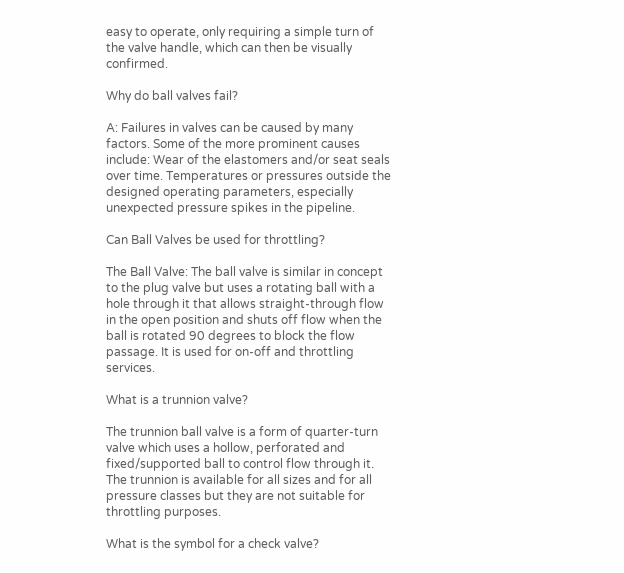easy to operate, only requiring a simple turn of the valve handle, which can then be visually confirmed.

Why do ball valves fail?

A: Failures in valves can be caused by many factors. Some of the more prominent causes include: Wear of the elastomers and/or seat seals over time. Temperatures or pressures outside the designed operating parameters, especially unexpected pressure spikes in the pipeline.

Can Ball Valves be used for throttling?

The Ball Valve: The ball valve is similar in concept to the plug valve but uses a rotating ball with a hole through it that allows straight-through flow in the open position and shuts off flow when the ball is rotated 90 degrees to block the flow passage. It is used for on-off and throttling services.

What is a trunnion valve?

The trunnion ball valve is a form of quarter-turn valve which uses a hollow, perforated and fixed/supported ball to control flow through it. The trunnion is available for all sizes and for all pressure classes but they are not suitable for throttling purposes.

What is the symbol for a check valve?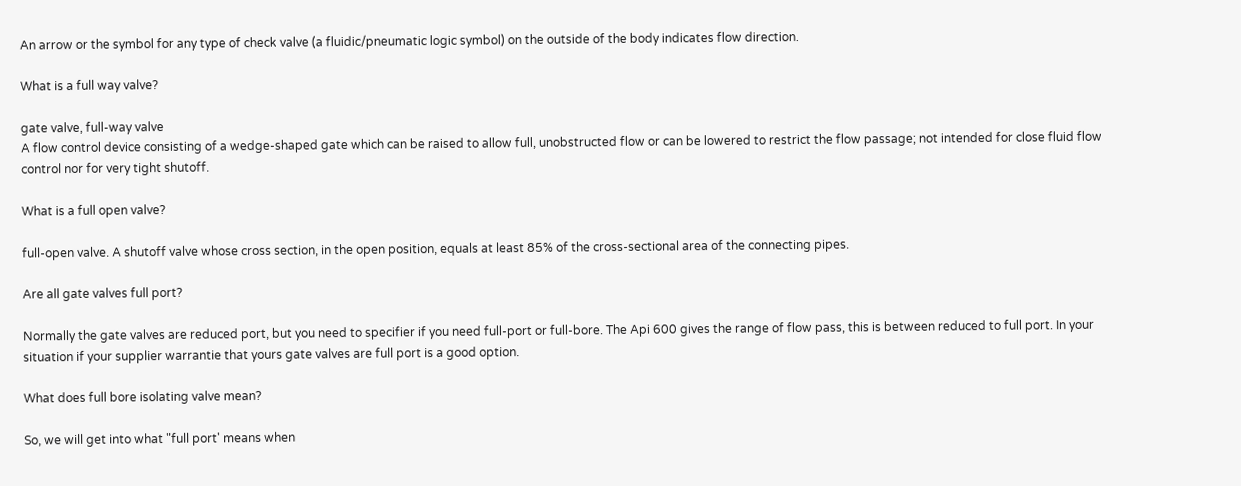An arrow or the symbol for any type of check valve (a fluidic/pneumatic logic symbol) on the outside of the body indicates flow direction.

What is a full way valve?

gate valve, full-way valve
A flow control device consisting of a wedge-shaped gate which can be raised to allow full, unobstructed flow or can be lowered to restrict the flow passage; not intended for close fluid flow control nor for very tight shutoff.

What is a full open valve?

full-open valve. A shutoff valve whose cross section, in the open position, equals at least 85% of the cross-sectional area of the connecting pipes.

Are all gate valves full port?

Normally the gate valves are reduced port, but you need to specifier if you need full-port or full-bore. The Api 600 gives the range of flow pass, this is between reduced to full port. In your situation if your supplier warrantie that yours gate valves are full port is a good option.

What does full bore isolating valve mean?

So, we will get into what "full port' means when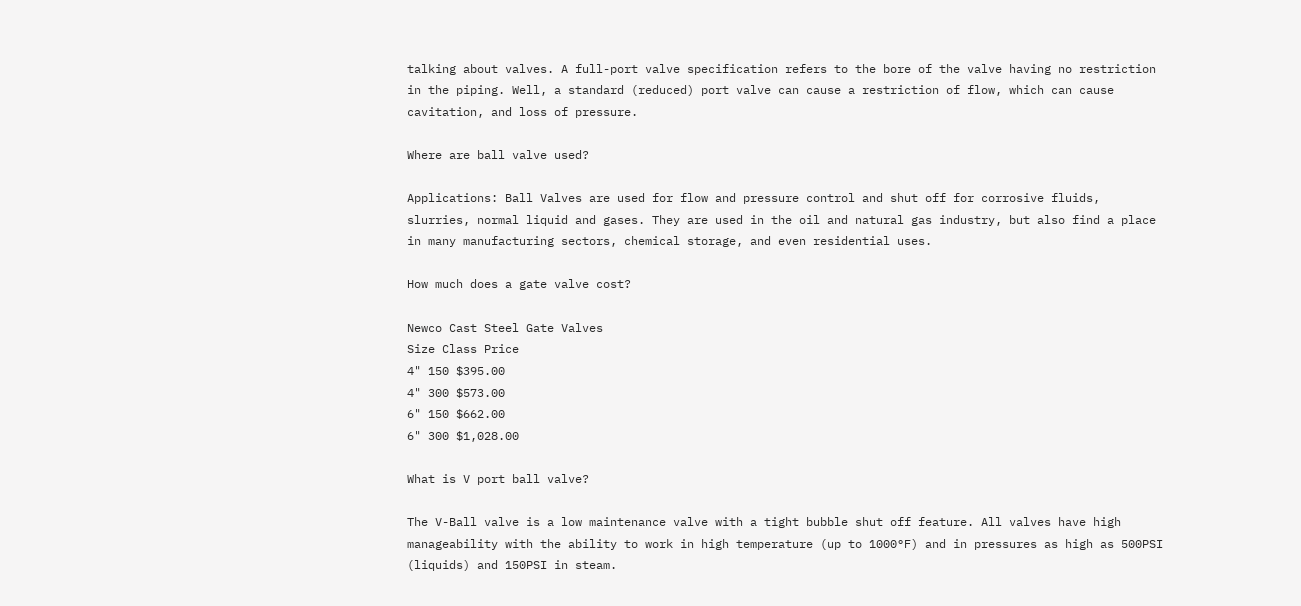talking about valves. A full-port valve specification refers to the bore of the valve having no restriction in the piping. Well, a standard (reduced) port valve can cause a restriction of flow, which can cause cavitation, and loss of pressure.

Where are ball valve used?

Applications: Ball Valves are used for flow and pressure control and shut off for corrosive fluids, slurries, normal liquid and gases. They are used in the oil and natural gas industry, but also find a place in many manufacturing sectors, chemical storage, and even residential uses.

How much does a gate valve cost?

Newco Cast Steel Gate Valves
Size Class Price
4" 150 $395.00
4" 300 $573.00
6" 150 $662.00
6" 300 $1,028.00

What is V port ball valve?

The V-Ball valve is a low maintenance valve with a tight bubble shut off feature. All valves have high manageability with the ability to work in high temperature (up to 1000°F) and in pressures as high as 500PSI (liquids) and 150PSI in steam.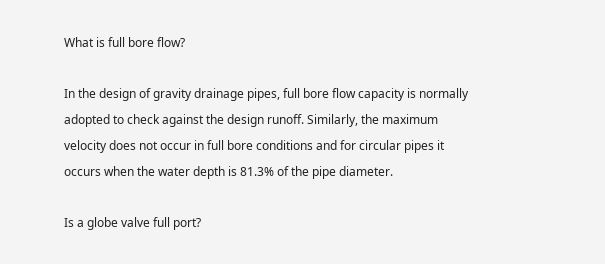What is full bore flow?

In the design of gravity drainage pipes, full bore flow capacity is normally adopted to check against the design runoff. Similarly, the maximum velocity does not occur in full bore conditions and for circular pipes it occurs when the water depth is 81.3% of the pipe diameter.

Is a globe valve full port?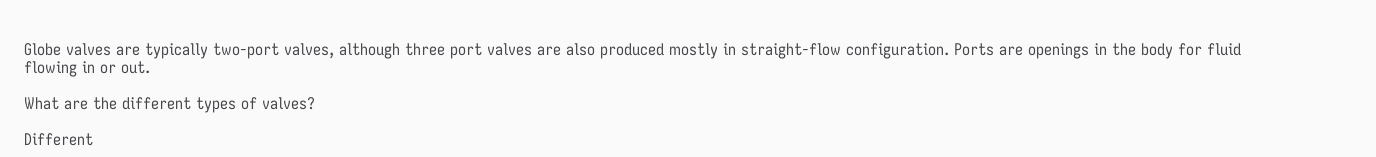Globe valves are typically two-port valves, although three port valves are also produced mostly in straight-flow configuration. Ports are openings in the body for fluid flowing in or out.

What are the different types of valves?

Different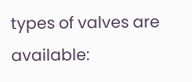types of valves are available: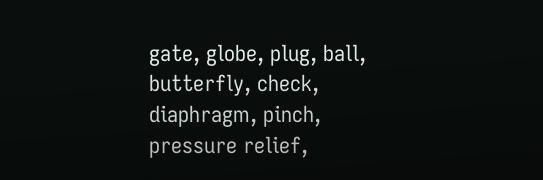gate, globe, plug, ball, butterfly, check, diaphragm, pinch, pressure relief,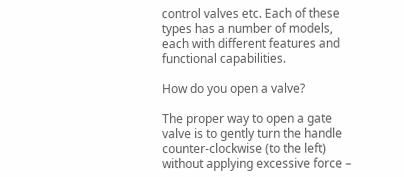control valves etc. Each of these types has a number of models, each with different features and functional capabilities.

How do you open a valve?

The proper way to open a gate valve is to gently turn the handle counter-clockwise (to the left) without applying excessive force –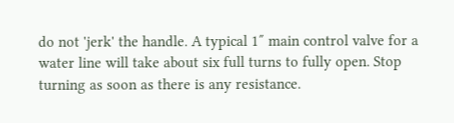do not 'jerk' the handle. A typical 1″ main control valve for a water line will take about six full turns to fully open. Stop turning as soon as there is any resistance.